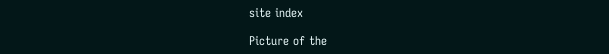site index

Picture of the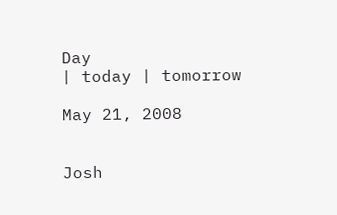Day
| today | tomorrow

May 21, 2008


Josh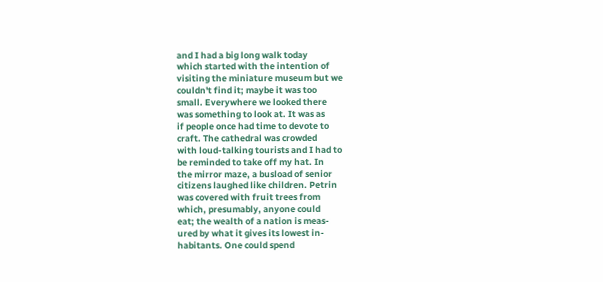and I had a big long walk today
which started with the intention of
visiting the miniature museum but we
couldn't find it; maybe it was too
small. Everywhere we looked there
was something to look at. It was as
if people once had time to devote to
craft. The cathedral was crowded
with loud-talking tourists and I had to
be reminded to take off my hat. In
the mirror maze, a busload of senior
citizens laughed like children. Petrin
was covered with fruit trees from
which, presumably, anyone could
eat; the wealth of a nation is meas-
ured by what it gives its lowest in-
habitants. One could spend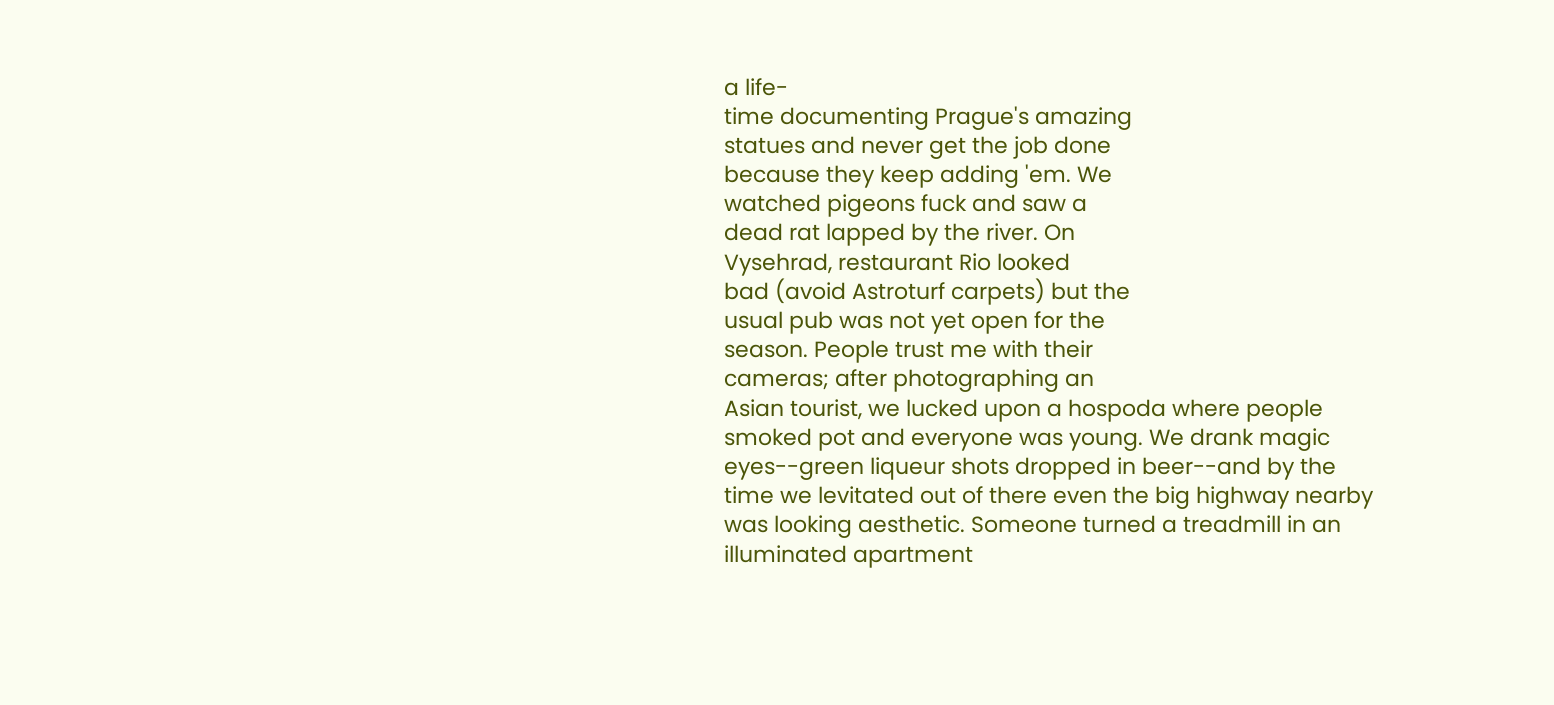a life-
time documenting Prague's amazing
statues and never get the job done
because they keep adding 'em. We
watched pigeons fuck and saw a
dead rat lapped by the river. On
Vysehrad, restaurant Rio looked
bad (avoid Astroturf carpets) but the
usual pub was not yet open for the
season. People trust me with their
cameras; after photographing an
Asian tourist, we lucked upon a hospoda where people smoked pot and everyone was young. We drank magic eyes--green liqueur shots dropped in beer--and by the time we levitated out of there even the big highway nearby was looking aesthetic. Someone turned a treadmill in an illuminated apartment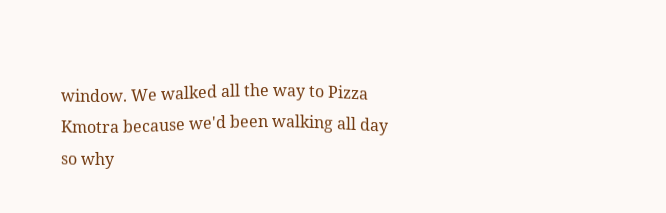window. We walked all the way to Pizza Kmotra because we'd been walking all day so why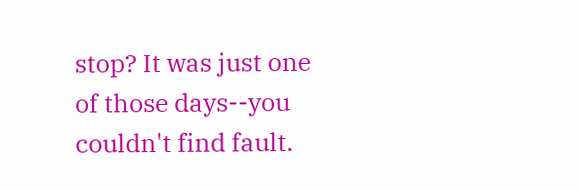stop? It was just one of those days--you couldn't find fault.